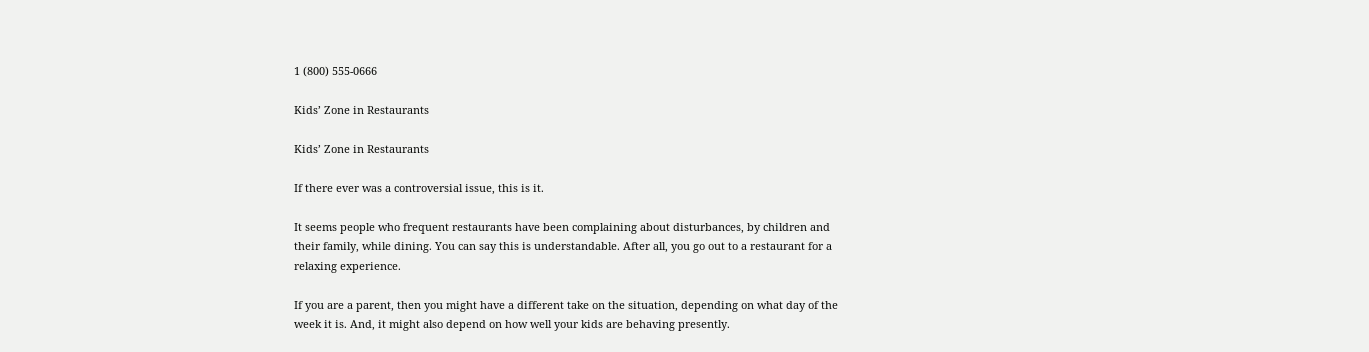1 (800) 555-0666

Kids’ Zone in Restaurants

Kids’ Zone in Restaurants

If there ever was a controversial issue, this is it.

It seems people who frequent restaurants have been complaining about disturbances, by children and their family, while dining. You can say this is understandable. After all, you go out to a restaurant for a relaxing experience.

If you are a parent, then you might have a different take on the situation, depending on what day of the week it is. And, it might also depend on how well your kids are behaving presently.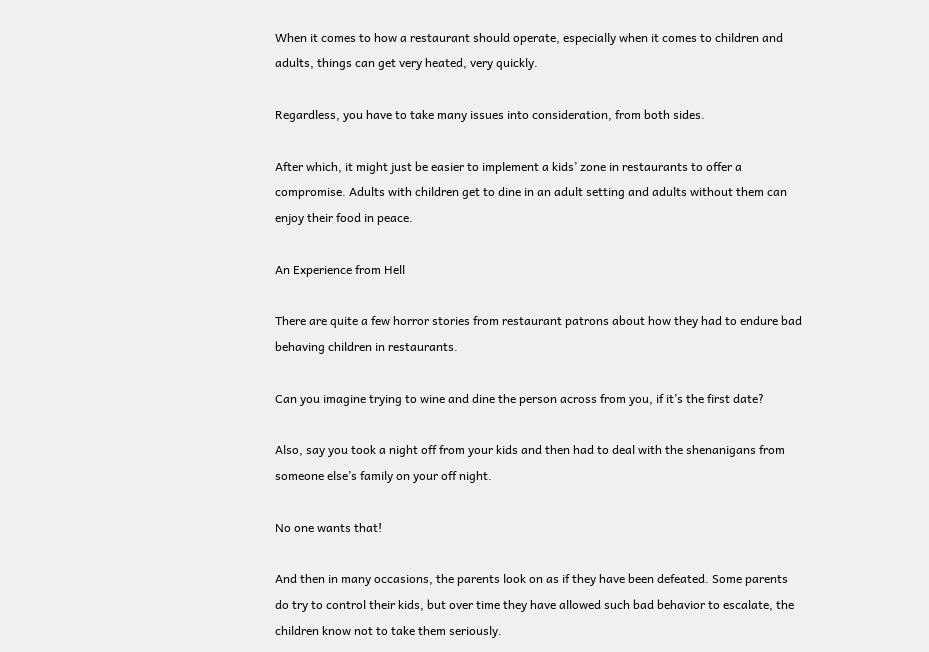When it comes to how a restaurant should operate, especially when it comes to children and adults, things can get very heated, very quickly.

Regardless, you have to take many issues into consideration, from both sides.

After which, it might just be easier to implement a kids’ zone in restaurants to offer a compromise. Adults with children get to dine in an adult setting and adults without them can enjoy their food in peace.

An Experience from Hell

There are quite a few horror stories from restaurant patrons about how they had to endure bad behaving children in restaurants.

Can you imagine trying to wine and dine the person across from you, if it’s the first date?

Also, say you took a night off from your kids and then had to deal with the shenanigans from someone else’s family on your off night.

No one wants that!

And then in many occasions, the parents look on as if they have been defeated. Some parents do try to control their kids, but over time they have allowed such bad behavior to escalate, the children know not to take them seriously.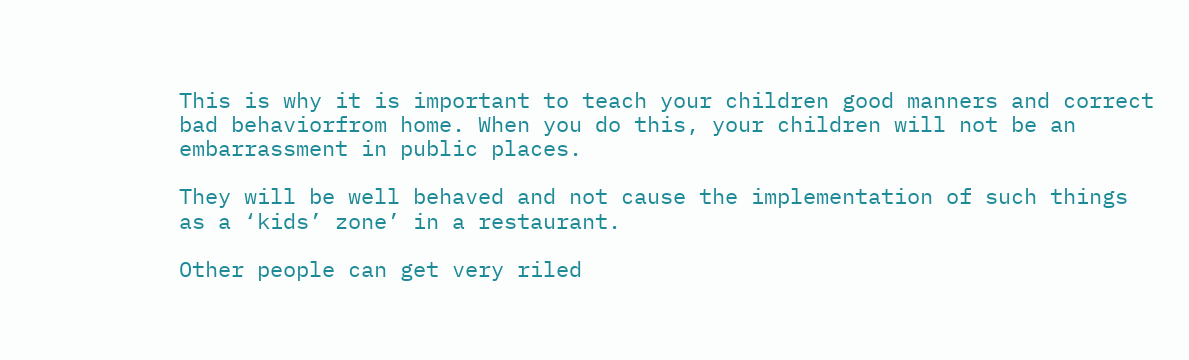This is why it is important to teach your children good manners and correct bad behaviorfrom home. When you do this, your children will not be an embarrassment in public places.

They will be well behaved and not cause the implementation of such things as a ‘kids’ zone’ in a restaurant.

Other people can get very riled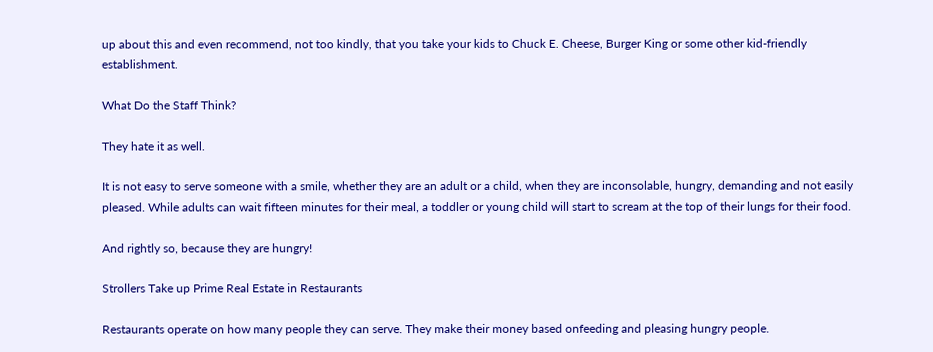up about this and even recommend, not too kindly, that you take your kids to Chuck E. Cheese, Burger King or some other kid-friendly establishment.

What Do the Staff Think?

They hate it as well.

It is not easy to serve someone with a smile, whether they are an adult or a child, when they are inconsolable, hungry, demanding and not easily pleased. While adults can wait fifteen minutes for their meal, a toddler or young child will start to scream at the top of their lungs for their food.

And rightly so, because they are hungry!

Strollers Take up Prime Real Estate in Restaurants

Restaurants operate on how many people they can serve. They make their money based onfeeding and pleasing hungry people.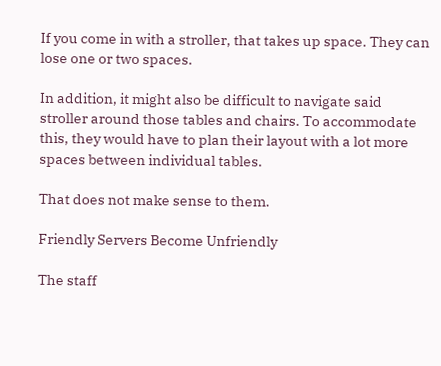If you come in with a stroller, that takes up space. They can lose one or two spaces.

In addition, it might also be difficult to navigate said stroller around those tables and chairs. To accommodate this, they would have to plan their layout with a lot more spaces between individual tables.

That does not make sense to them.

Friendly Servers Become Unfriendly

The staff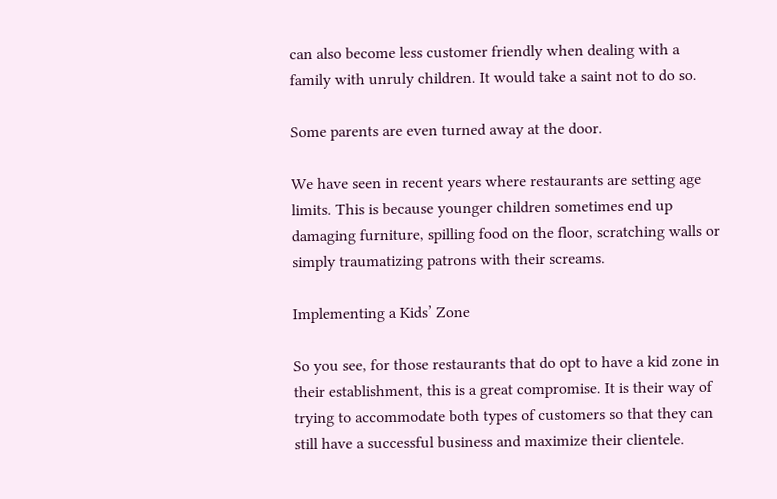can also become less customer friendly when dealing with a family with unruly children. It would take a saint not to do so.

Some parents are even turned away at the door.

We have seen in recent years where restaurants are setting age limits. This is because younger children sometimes end up damaging furniture, spilling food on the floor, scratching walls or simply traumatizing patrons with their screams.

Implementing a Kids’ Zone

So you see, for those restaurants that do opt to have a kid zone in their establishment, this is a great compromise. It is their way of trying to accommodate both types of customers so that they can still have a successful business and maximize their clientele.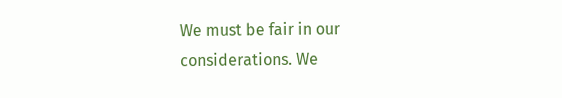We must be fair in our considerations. We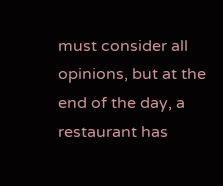must consider all opinions, but at the end of the day, a restaurant has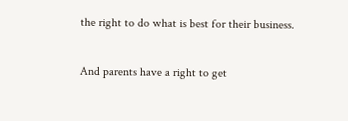the right to do what is best for their business.

And parents have a right to get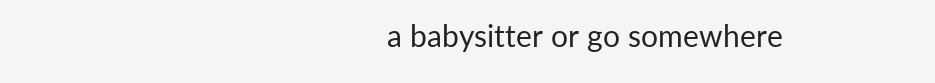a babysitter or go somewhere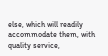else, which will readily accommodate them, with quality service,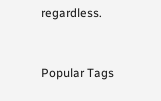regardless.


Popular Tags